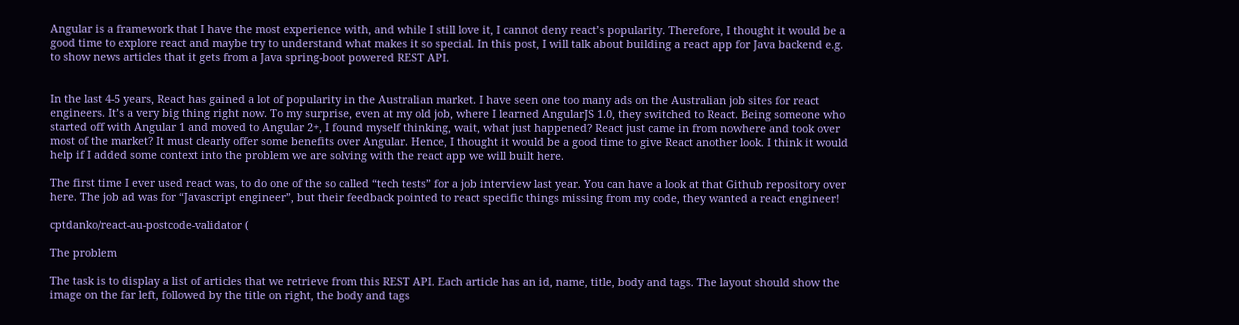Angular is a framework that I have the most experience with, and while I still love it, I cannot deny react’s popularity. Therefore, I thought it would be a good time to explore react and maybe try to understand what makes it so special. In this post, I will talk about building a react app for Java backend e.g. to show news articles that it gets from a Java spring-boot powered REST API.


In the last 4-5 years, React has gained a lot of popularity in the Australian market. I have seen one too many ads on the Australian job sites for react engineers. It’s a very big thing right now. To my surprise, even at my old job, where I learned AngularJS 1.0, they switched to React. Being someone who started off with Angular 1 and moved to Angular 2+, I found myself thinking, wait, what just happened? React just came in from nowhere and took over most of the market? It must clearly offer some benefits over Angular. Hence, I thought it would be a good time to give React another look. I think it would help if I added some context into the problem we are solving with the react app we will built here.

The first time I ever used react was, to do one of the so called “tech tests” for a job interview last year. You can have a look at that Github repository over here. The job ad was for “Javascript engineer”, but their feedback pointed to react specific things missing from my code, they wanted a react engineer!

cptdanko/react-au-postcode-validator (

The problem

The task is to display a list of articles that we retrieve from this REST API. Each article has an id, name, title, body and tags. The layout should show the image on the far left, followed by the title on right, the body and tags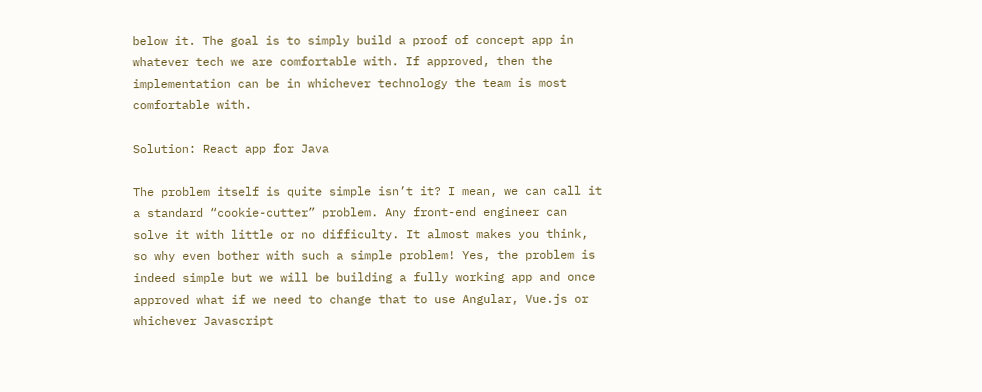below it. The goal is to simply build a proof of concept app in whatever tech we are comfortable with. If approved, then the implementation can be in whichever technology the team is most comfortable with.

Solution: React app for Java

The problem itself is quite simple isn’t it? I mean, we can call it a standard “cookie-cutter” problem. Any front-end engineer can solve it with little or no difficulty. It almost makes you think, so why even bother with such a simple problem! Yes, the problem is indeed simple but we will be building a fully working app and once approved what if we need to change that to use Angular, Vue.js or whichever Javascript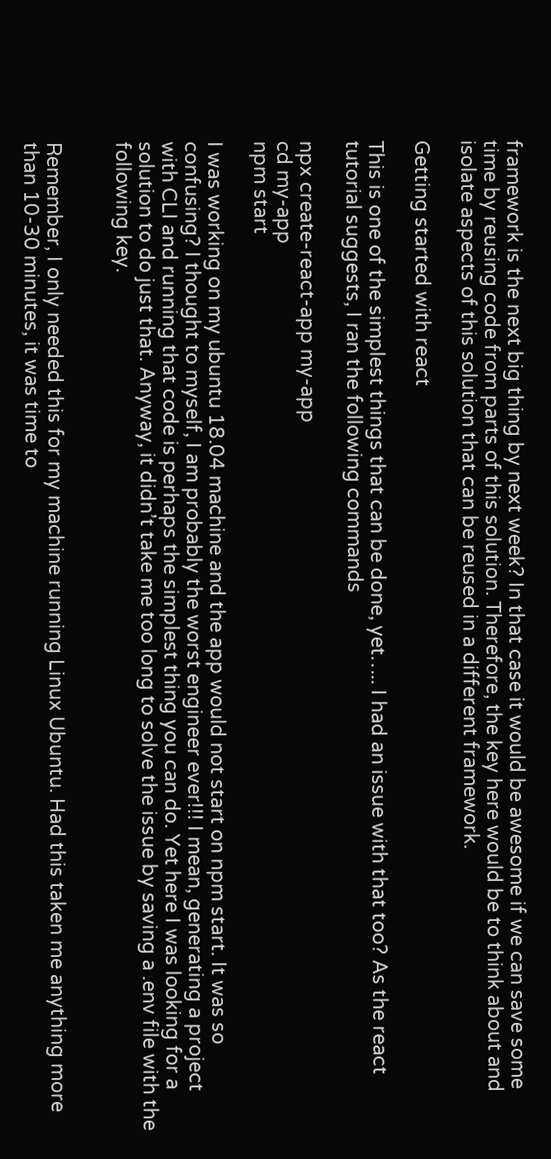framework is the next big thing by next week? In that case it would be awesome if we can save some time by reusing code from parts of this solution. Therefore, the key here would be to think about and isolate aspects of this solution that can be reused in a different framework.

Getting started with react

This is one of the simplest things that can be done, yet….. I had an issue with that too? As the react tutorial suggests, I ran the following commands

npx create-react-app my-app
cd my-app
npm start

I was working on my ubuntu 18.04 machine and the app would not start on npm start. It was so confusing? I thought to myself, I am probably the worst engineer ever!!! I mean, generating a project with CLI and running that code is perhaps the simplest thing you can do. Yet here I was looking for a solution to do just that. Anyway, it didn’t take me too long to solve the issue by saving a .env file with the following key.


Remember, I only needed this for my machine running Linux Ubuntu. Had this taken me anything more than 10-30 minutes, it was time to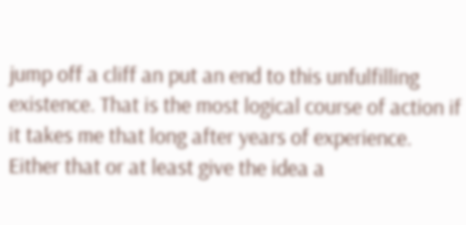jump off a cliff an put an end to this unfulfilling existence. That is the most logical course of action if it takes me that long after years of experience. Either that or at least give the idea a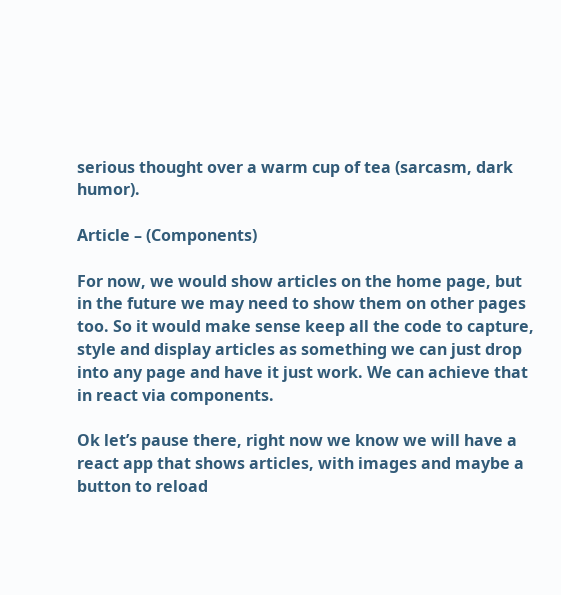serious thought over a warm cup of tea (sarcasm, dark humor).

Article – (Components)

For now, we would show articles on the home page, but in the future we may need to show them on other pages too. So it would make sense keep all the code to capture, style and display articles as something we can just drop into any page and have it just work. We can achieve that in react via components.

Ok let’s pause there, right now we know we will have a react app that shows articles, with images and maybe a button to reload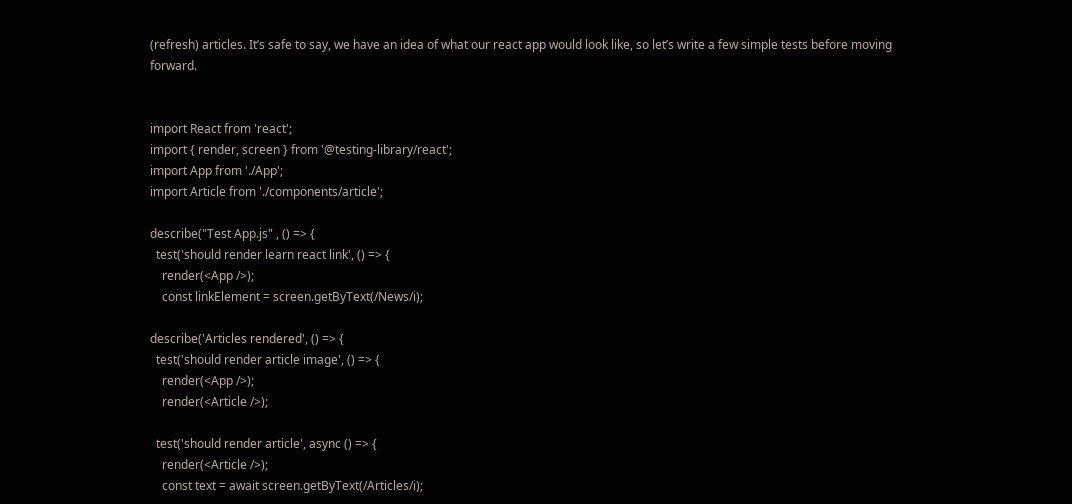(refresh) articles. It’s safe to say, we have an idea of what our react app would look like, so let’s write a few simple tests before moving forward.


import React from 'react';
import { render, screen } from '@testing-library/react';
import App from './App';
import Article from './components/article';

describe("Test App.js" , () => {
  test('should render learn react link', () => {
    render(<App />);
    const linkElement = screen.getByText(/News/i);

describe('Articles rendered', () => {
  test('should render article image', () => {
    render(<App />);
    render(<Article />);

  test('should render article', async () => {
    render(<Article />);
    const text = await screen.getByText(/Articles/i);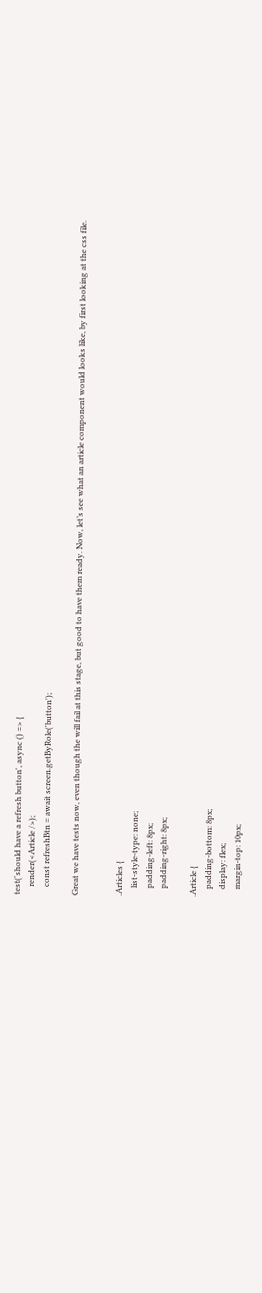test('should have a refresh button', async () => {
    render(<Article />);
    const refreshBtn = await screen.getByRole('button');

Great we have tests now, even though the will fail at this stage, but good to have them ready. Now, let’s see what an article component would looks like, by first looking at the css file.


.Articles {
    list-style-type: none;
    padding-left: 8px;
    padding-right: 8px;

.Article {
    padding-bottom: 8px;
    display: flex;
    margin-top: 10px;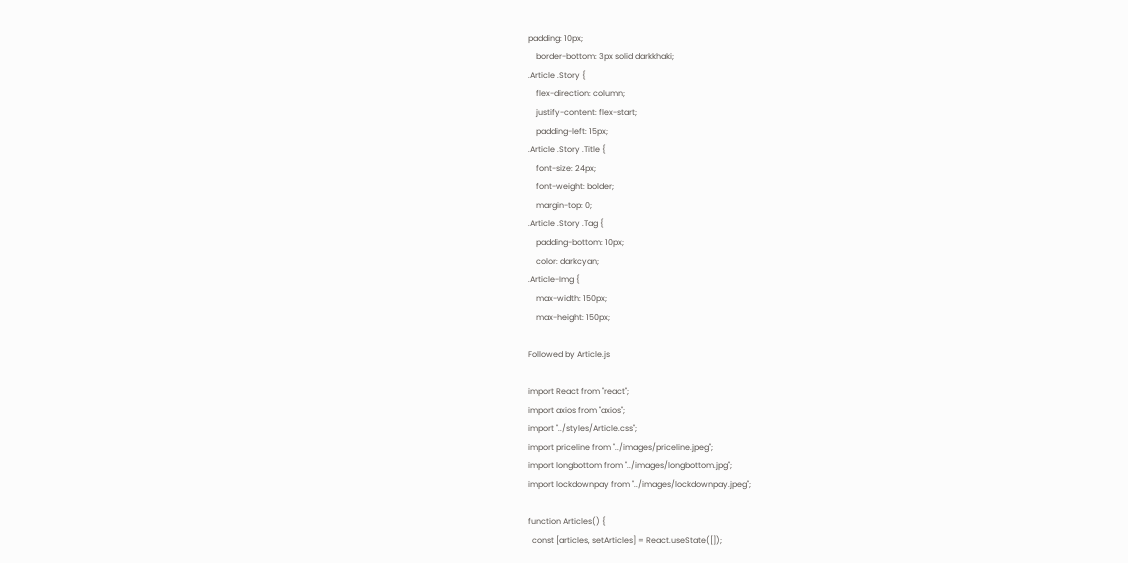padding: 10px;
    border-bottom: 3px solid darkkhaki;
.Article .Story {
    flex-direction: column;
    justify-content: flex-start;
    padding-left: 15px;
.Article .Story .Title {
    font-size: 24px;
    font-weight: bolder;
    margin-top: 0;
.Article .Story .Tag {
    padding-bottom: 10px;
    color: darkcyan;
.Article-Img {
    max-width: 150px;
    max-height: 150px;

Followed by Article.js

import React from "react";
import axios from "axios";
import "../styles/Article.css";
import priceline from "../images/priceline.jpeg";
import longbottom from "../images/longbottom.jpg";
import lockdownpay from "../images/lockdownpay.jpeg";

function Articles() {
  const [articles, setArticles] = React.useState([]);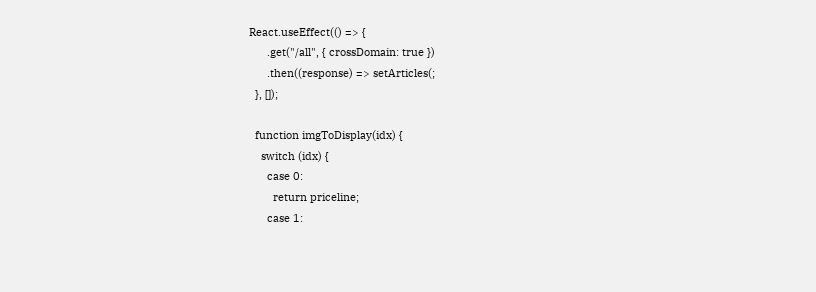React.useEffect(() => {
      .get("/all", { crossDomain: true })
      .then((response) => setArticles(;
  }, []);

  function imgToDisplay(idx) {
    switch (idx) {
      case 0:
        return priceline;
      case 1: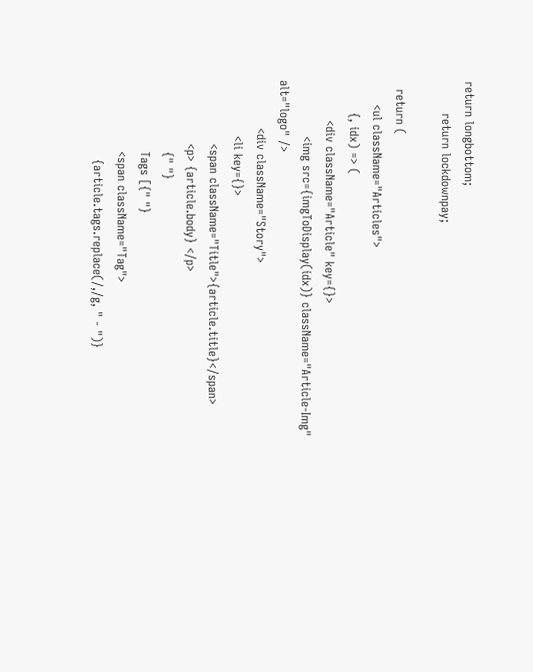return longbottom;
        return lockdownpay;

  return (
      <ul className="Articles">
        {, idx) => (
          <div className="Article" key={}>
              <img src={imgToDisplay(idx)} className="Article-Img" alt="logo" />
            <div className="Story">
              <li key={}>
                <span className="Title">{article.title}</span>
                <p> {article.body} </p>
                  {" "}
                  Tags [{" "}
                  <span className="Tag">
                    {article.tags.replace(/,/g, " - ")}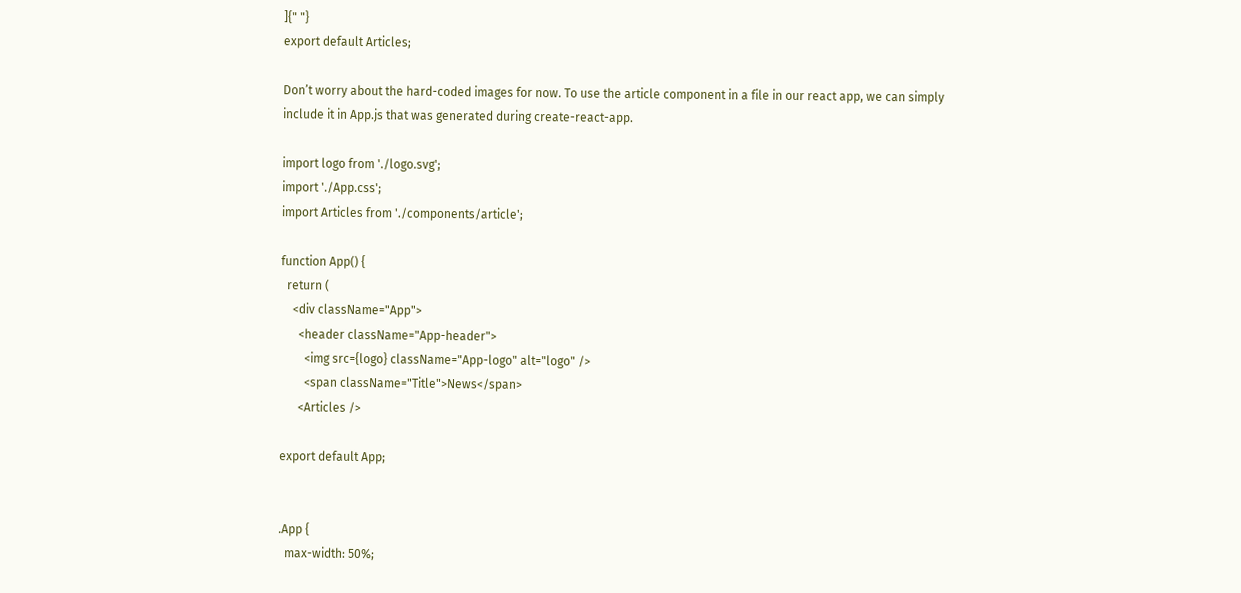]{" "}
export default Articles;

Don’t worry about the hard-coded images for now. To use the article component in a file in our react app, we can simply include it in App.js that was generated during create-react-app.

import logo from './logo.svg';
import './App.css';
import Articles from './components/article';

function App() {
  return (
    <div className="App">
      <header className="App-header">
        <img src={logo} className="App-logo" alt="logo" />
        <span className="Title">News</span>
      <Articles />

export default App;


.App {
  max-width: 50%;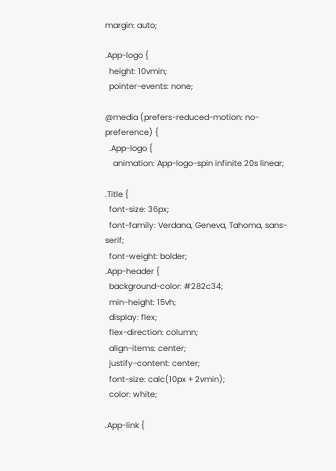margin: auto;

.App-logo {
  height: 10vmin;
  pointer-events: none;

@media (prefers-reduced-motion: no-preference) {
  .App-logo {
    animation: App-logo-spin infinite 20s linear;

.Title {
  font-size: 36px;
  font-family: Verdana, Geneva, Tahoma, sans-serif;
  font-weight: bolder;
.App-header {
  background-color: #282c34;
  min-height: 15vh;
  display: flex;
  flex-direction: column;
  align-items: center;
  justify-content: center;
  font-size: calc(10px + 2vmin);
  color: white;

.App-link {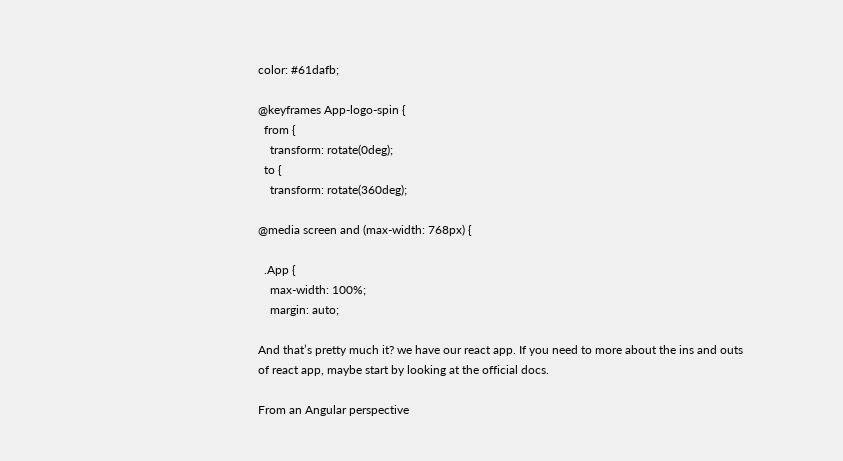color: #61dafb;

@keyframes App-logo-spin {
  from {
    transform: rotate(0deg);
  to {
    transform: rotate(360deg);

@media screen and (max-width: 768px) {

  .App {
    max-width: 100%;
    margin: auto;

And that’s pretty much it? we have our react app. If you need to more about the ins and outs of react app, maybe start by looking at the official docs.

From an Angular perspective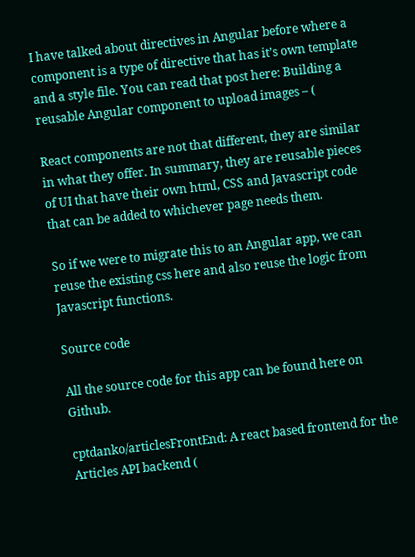I have talked about directives in Angular before where a component is a type of directive that has it’s own template and a style file. You can read that post here: Building a reusable Angular component to upload images – (

React components are not that different, they are similar in what they offer. In summary, they are reusable pieces of UI that have their own html, CSS and Javascript code that can be added to whichever page needs them.

So if we were to migrate this to an Angular app, we can reuse the existing css here and also reuse the logic from Javascript functions.

Source code

All the source code for this app can be found here on Github.

cptdanko/articlesFrontEnd: A react based frontend for the Articles API backend (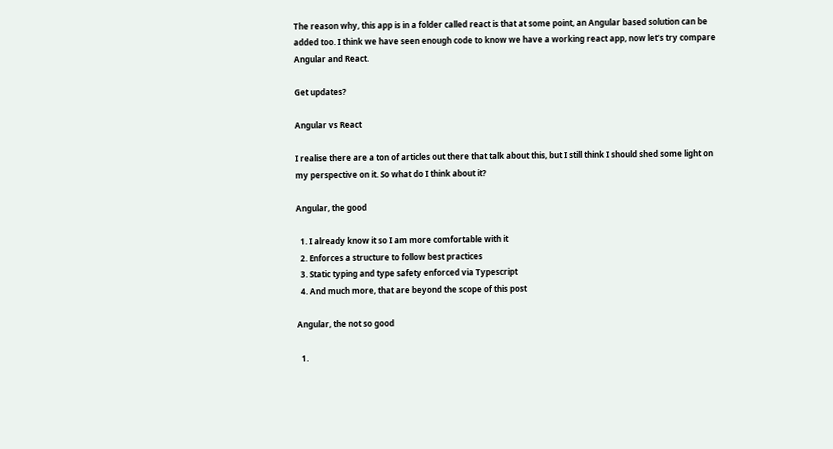The reason why, this app is in a folder called react is that at some point, an Angular based solution can be added too. I think we have seen enough code to know we have a working react app, now let’s try compare Angular and React.

Get updates?

Angular vs React

I realise there are a ton of articles out there that talk about this, but I still think I should shed some light on my perspective on it. So what do I think about it?

Angular, the good

  1. I already know it so I am more comfortable with it
  2. Enforces a structure to follow best practices
  3. Static typing and type safety enforced via Typescript
  4. And much more, that are beyond the scope of this post

Angular, the not so good

  1.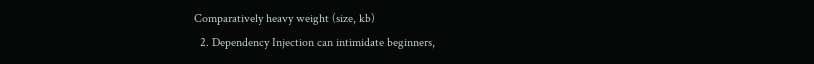Comparatively heavy weight (size, kb)
  2. Dependency Injection can intimidate beginners,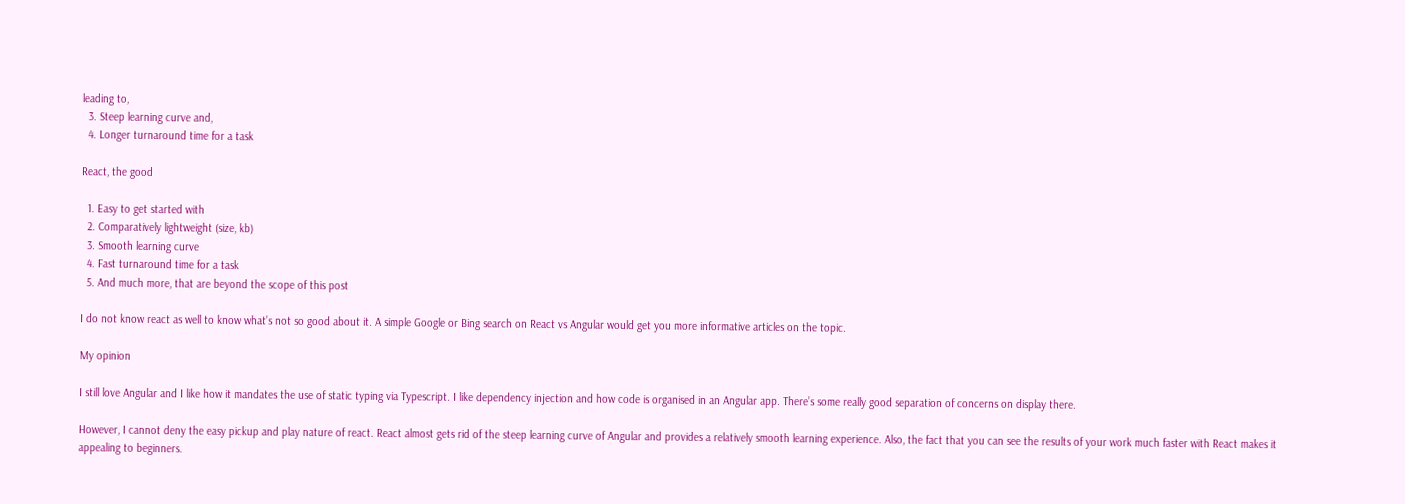leading to,
  3. Steep learning curve and,
  4. Longer turnaround time for a task

React, the good

  1. Easy to get started with
  2. Comparatively lightweight (size, kb)
  3. Smooth learning curve
  4. Fast turnaround time for a task
  5. And much more, that are beyond the scope of this post

I do not know react as well to know what’s not so good about it. A simple Google or Bing search on React vs Angular would get you more informative articles on the topic.

My opinion

I still love Angular and I like how it mandates the use of static typing via Typescript. I like dependency injection and how code is organised in an Angular app. There’s some really good separation of concerns on display there.

However, I cannot deny the easy pickup and play nature of react. React almost gets rid of the steep learning curve of Angular and provides a relatively smooth learning experience. Also, the fact that you can see the results of your work much faster with React makes it appealing to beginners.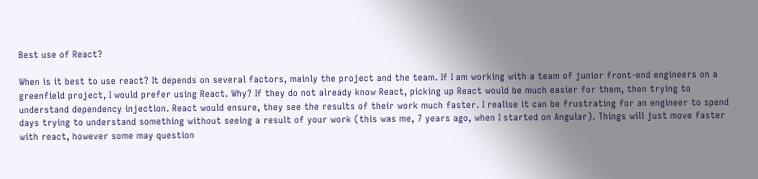Best use of React?

When is it best to use react? It depends on several factors, mainly the project and the team. If I am working with a team of junior front-end engineers on a greenfield project, I would prefer using React. Why? If they do not already know React, picking up React would be much easier for them, then trying to understand dependency injection. React would ensure, they see the results of their work much faster. I realise it can be frustrating for an engineer to spend days trying to understand something without seeing a result of your work (this was me, 7 years ago, when I started on Angular). Things will just move faster with react, however some may question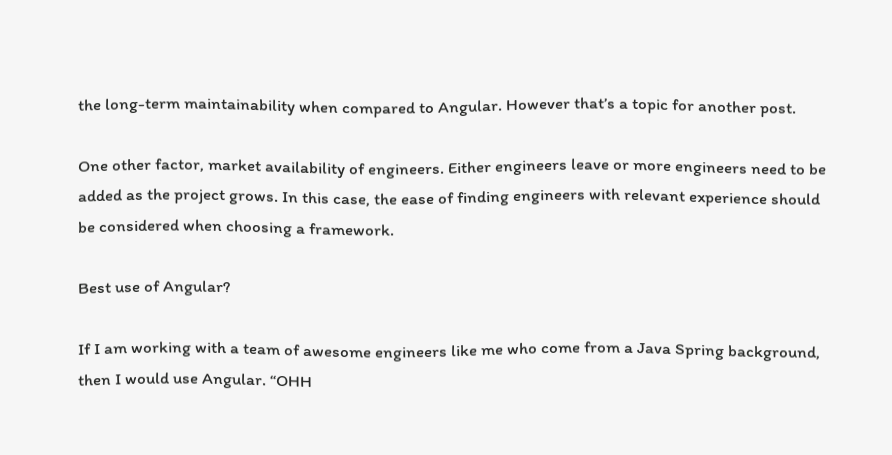the long-term maintainability when compared to Angular. However that’s a topic for another post.

One other factor, market availability of engineers. Either engineers leave or more engineers need to be added as the project grows. In this case, the ease of finding engineers with relevant experience should be considered when choosing a framework.

Best use of Angular?

If I am working with a team of awesome engineers like me who come from a Java Spring background, then I would use Angular. “OHH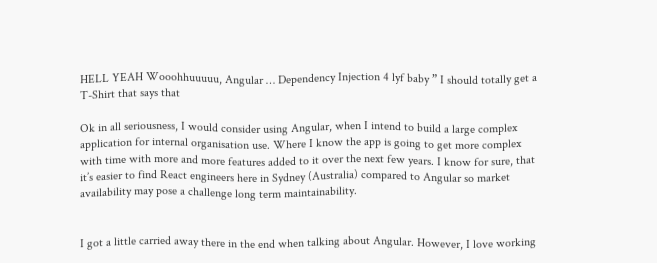HELL YEAH Wooohhuuuuu, Angular … Dependency Injection 4 lyf baby ” I should totally get a T-Shirt that says that

Ok in all seriousness, I would consider using Angular, when I intend to build a large complex application for internal organisation use. Where I know the app is going to get more complex with time with more and more features added to it over the next few years. I know for sure, that it’s easier to find React engineers here in Sydney (Australia) compared to Angular so market availability may pose a challenge long term maintainability.


I got a little carried away there in the end when talking about Angular. However, I love working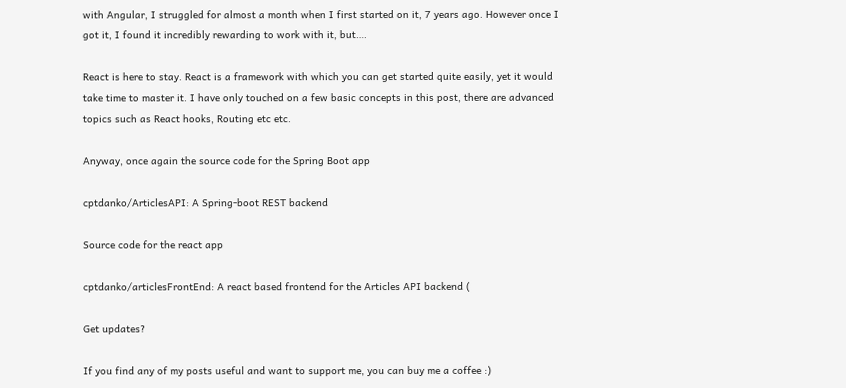with Angular, I struggled for almost a month when I first started on it, 7 years ago. However once I got it, I found it incredibly rewarding to work with it, but….

React is here to stay. React is a framework with which you can get started quite easily, yet it would take time to master it. I have only touched on a few basic concepts in this post, there are advanced topics such as React hooks, Routing etc etc.

Anyway, once again the source code for the Spring Boot app

cptdanko/ArticlesAPI: A Spring-boot REST backend

Source code for the react app

cptdanko/articlesFrontEnd: A react based frontend for the Articles API backend (

Get updates?

If you find any of my posts useful and want to support me, you can buy me a coffee :)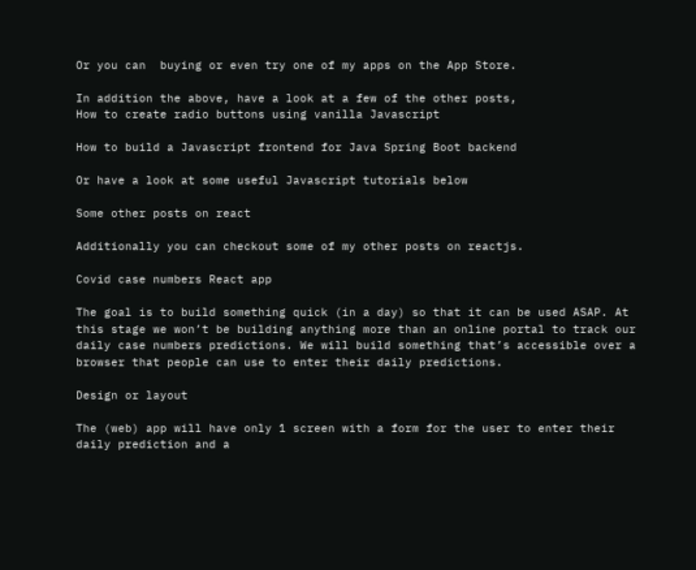Or you can  buying or even try one of my apps on the App Store.

In addition the above, have a look at a few of the other posts,
How to create radio buttons using vanilla Javascript

How to build a Javascript frontend for Java Spring Boot backend

Or have a look at some useful Javascript tutorials below

Some other posts on react

Additionally you can checkout some of my other posts on reactjs.

Covid case numbers React app

The goal is to build something quick (in a day) so that it can be used ASAP. At this stage we won’t be building anything more than an online portal to track our daily case numbers predictions. We will build something that’s accessible over a browser that people can use to enter their daily predictions.

Design or layout

The (web) app will have only 1 screen with a form for the user to enter their daily prediction and a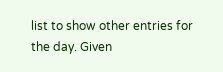list to show other entries for the day. Given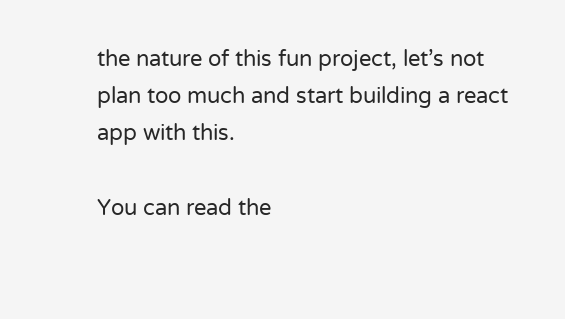the nature of this fun project, let’s not plan too much and start building a react app with this.

You can read the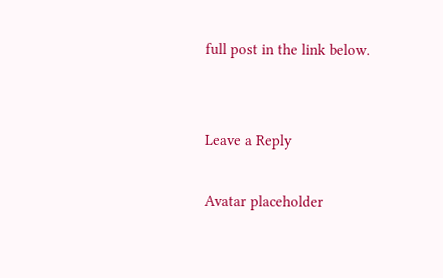full post in the link below.


Leave a Reply

Avatar placeholder